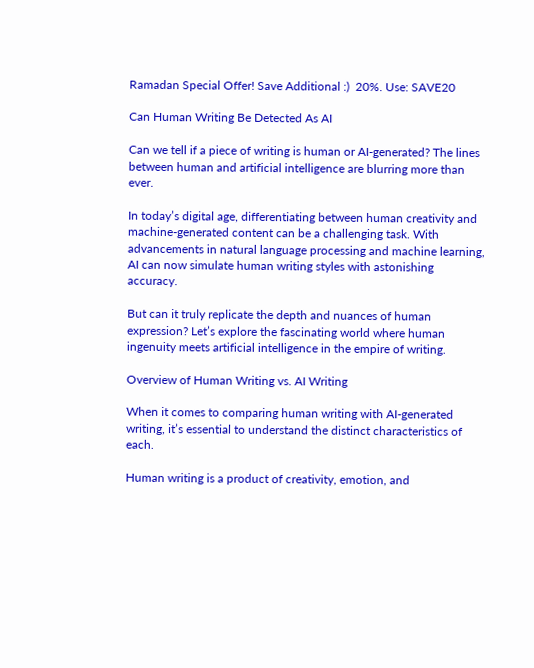Ramadan Special Offer! Save Additional :)  20%. Use: SAVE20

Can Human Writing Be Detected As AI

Can we tell if a piece of writing is human or AI-generated? The lines between human and artificial intelligence are blurring more than ever.

In today’s digital age, differentiating between human creativity and machine-generated content can be a challenging task. With advancements in natural language processing and machine learning, AI can now simulate human writing styles with astonishing accuracy.

But can it truly replicate the depth and nuances of human expression? Let’s explore the fascinating world where human ingenuity meets artificial intelligence in the empire of writing.

Overview of Human Writing vs. AI Writing

When it comes to comparing human writing with AI-generated writing, it’s essential to understand the distinct characteristics of each.

Human writing is a product of creativity, emotion, and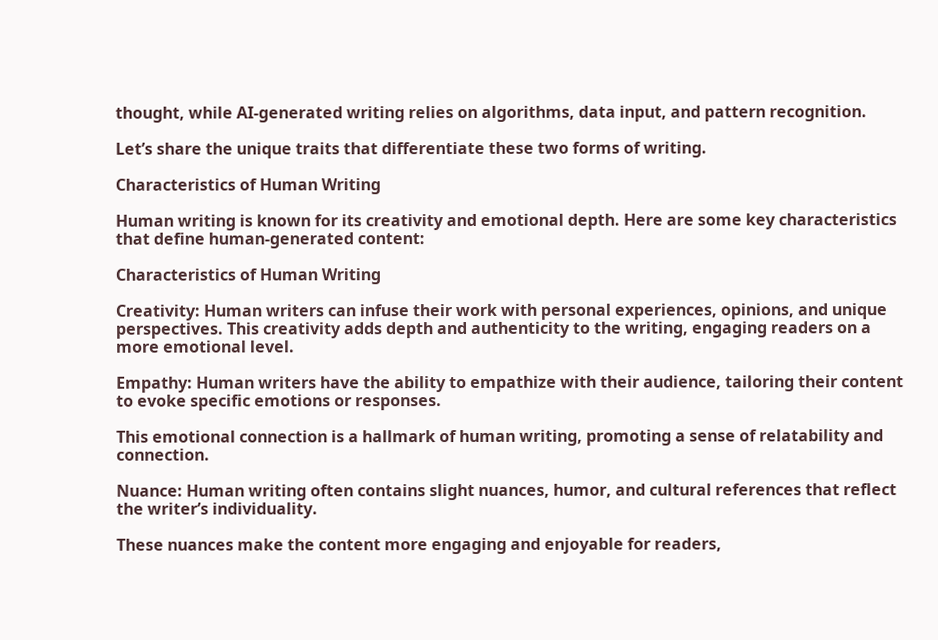thought, while AI-generated writing relies on algorithms, data input, and pattern recognition.

Let’s share the unique traits that differentiate these two forms of writing.

Characteristics of Human Writing

Human writing is known for its creativity and emotional depth. Here are some key characteristics that define human-generated content:

Characteristics of Human Writing

Creativity: Human writers can infuse their work with personal experiences, opinions, and unique perspectives. This creativity adds depth and authenticity to the writing, engaging readers on a more emotional level.

Empathy: Human writers have the ability to empathize with their audience, tailoring their content to evoke specific emotions or responses.

This emotional connection is a hallmark of human writing, promoting a sense of relatability and connection.

Nuance: Human writing often contains slight nuances, humor, and cultural references that reflect the writer’s individuality.

These nuances make the content more engaging and enjoyable for readers,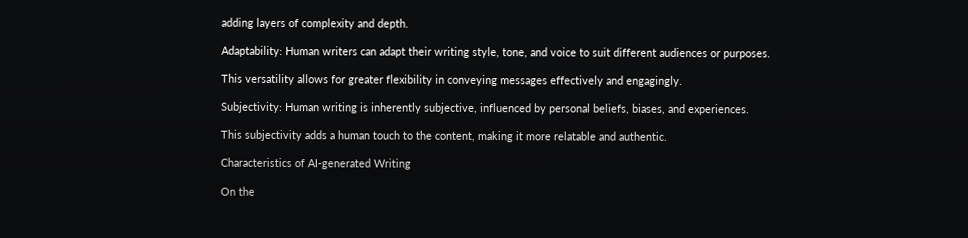adding layers of complexity and depth.

Adaptability: Human writers can adapt their writing style, tone, and voice to suit different audiences or purposes.

This versatility allows for greater flexibility in conveying messages effectively and engagingly.

Subjectivity: Human writing is inherently subjective, influenced by personal beliefs, biases, and experiences.

This subjectivity adds a human touch to the content, making it more relatable and authentic.

Characteristics of AI-generated Writing

On the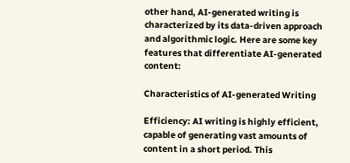other hand, AI-generated writing is characterized by its data-driven approach and algorithmic logic. Here are some key features that differentiate AI-generated content:

Characteristics of AI-generated Writing

Efficiency: AI writing is highly efficient, capable of generating vast amounts of content in a short period. This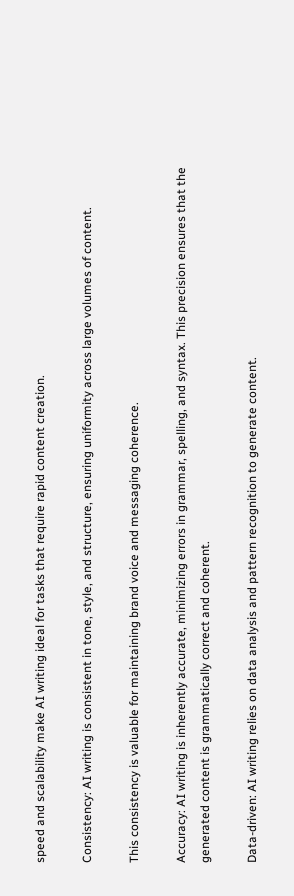speed and scalability make AI writing ideal for tasks that require rapid content creation.

Consistency: AI writing is consistent in tone, style, and structure, ensuring uniformity across large volumes of content.

This consistency is valuable for maintaining brand voice and messaging coherence.

Accuracy: AI writing is inherently accurate, minimizing errors in grammar, spelling, and syntax. This precision ensures that the generated content is grammatically correct and coherent.

Data-driven: AI writing relies on data analysis and pattern recognition to generate content.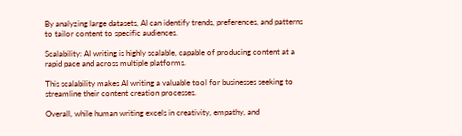By analyzing large datasets, AI can identify trends, preferences, and patterns to tailor content to specific audiences.

Scalability: AI writing is highly scalable, capable of producing content at a rapid pace and across multiple platforms.

This scalability makes AI writing a valuable tool for businesses seeking to streamline their content creation processes.

Overall, while human writing excels in creativity, empathy, and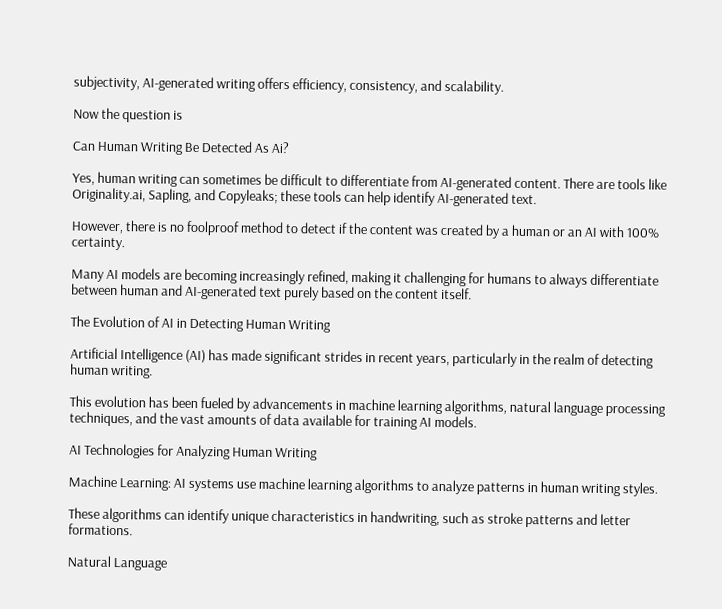subjectivity, AI-generated writing offers efficiency, consistency, and scalability.

Now the question is

Can Human Writing Be Detected As Ai?

Yes, human writing can sometimes be difficult to differentiate from AI-generated content. There are tools like Originality.ai, Sapling, and Copyleaks; these tools can help identify AI-generated text.

However, there is no foolproof method to detect if the content was created by a human or an AI with 100% certainty.

Many AI models are becoming increasingly refined, making it challenging for humans to always differentiate between human and AI-generated text purely based on the content itself.

The Evolution of AI in Detecting Human Writing

Artificial Intelligence (AI) has made significant strides in recent years, particularly in the realm of detecting human writing.

This evolution has been fueled by advancements in machine learning algorithms, natural language processing techniques, and the vast amounts of data available for training AI models.

AI Technologies for Analyzing Human Writing

Machine Learning: AI systems use machine learning algorithms to analyze patterns in human writing styles.

These algorithms can identify unique characteristics in handwriting, such as stroke patterns and letter formations.

Natural Language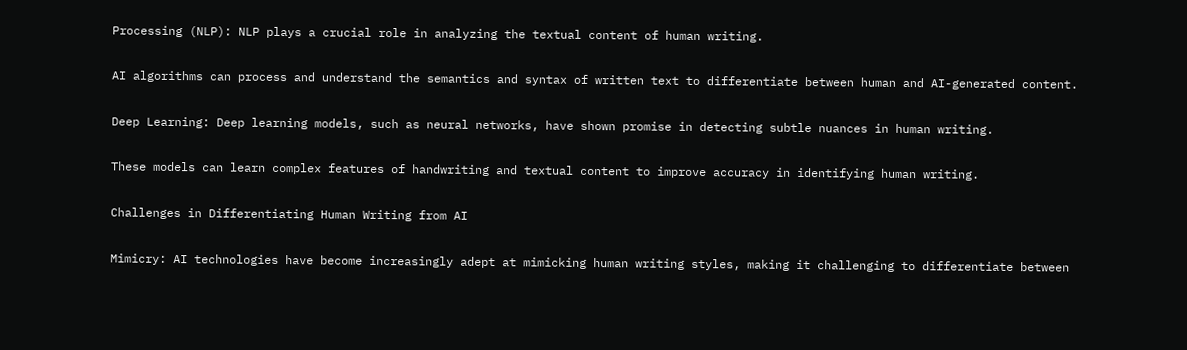Processing (NLP): NLP plays a crucial role in analyzing the textual content of human writing.

AI algorithms can process and understand the semantics and syntax of written text to differentiate between human and AI-generated content.

Deep Learning: Deep learning models, such as neural networks, have shown promise in detecting subtle nuances in human writing.

These models can learn complex features of handwriting and textual content to improve accuracy in identifying human writing.

Challenges in Differentiating Human Writing from AI

Mimicry: AI technologies have become increasingly adept at mimicking human writing styles, making it challenging to differentiate between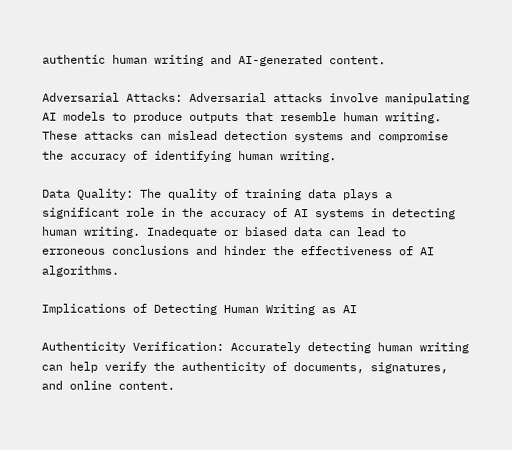authentic human writing and AI-generated content.

Adversarial Attacks: Adversarial attacks involve manipulating AI models to produce outputs that resemble human writing. These attacks can mislead detection systems and compromise the accuracy of identifying human writing.

Data Quality: The quality of training data plays a significant role in the accuracy of AI systems in detecting human writing. Inadequate or biased data can lead to erroneous conclusions and hinder the effectiveness of AI algorithms.

Implications of Detecting Human Writing as AI

Authenticity Verification: Accurately detecting human writing can help verify the authenticity of documents, signatures, and online content.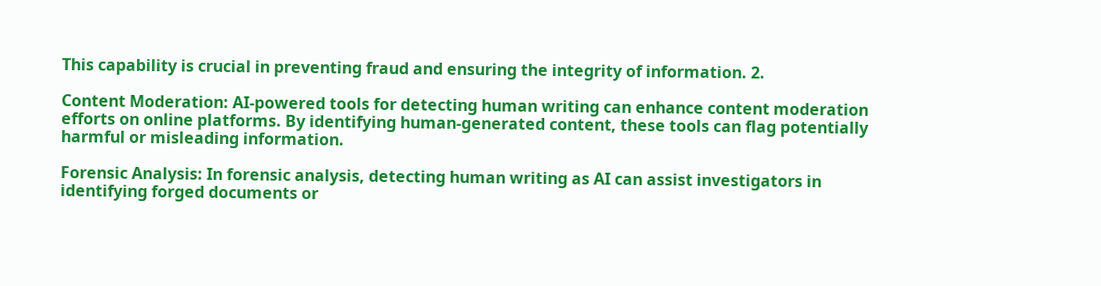This capability is crucial in preventing fraud and ensuring the integrity of information. 2.

Content Moderation: AI-powered tools for detecting human writing can enhance content moderation efforts on online platforms. By identifying human-generated content, these tools can flag potentially harmful or misleading information.

Forensic Analysis: In forensic analysis, detecting human writing as AI can assist investigators in identifying forged documents or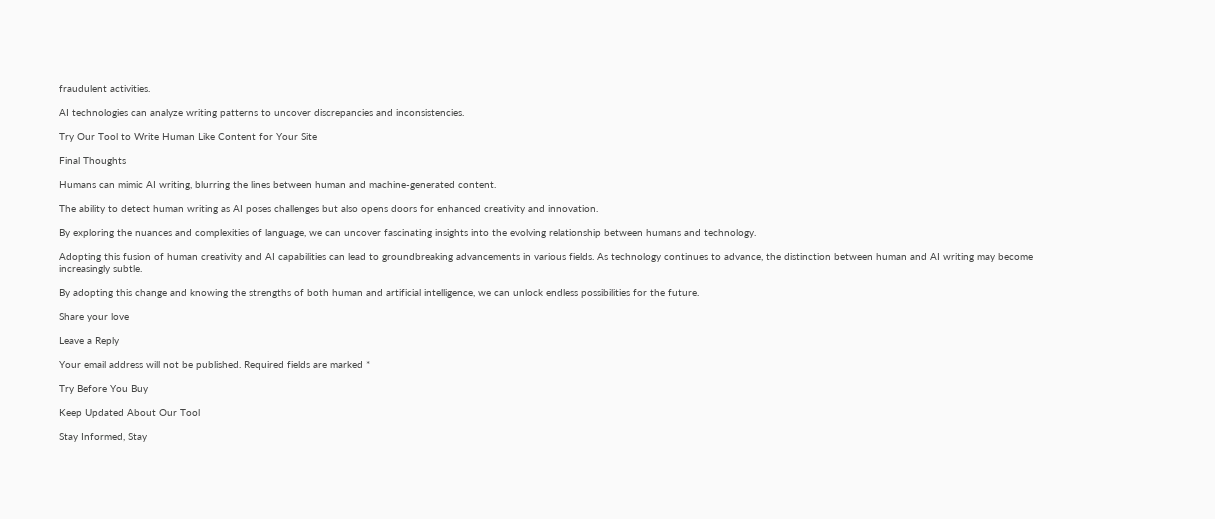fraudulent activities.

AI technologies can analyze writing patterns to uncover discrepancies and inconsistencies.

Try Our Tool to Write Human Like Content for Your Site

Final Thoughts

Humans can mimic AI writing, blurring the lines between human and machine-generated content.

The ability to detect human writing as AI poses challenges but also opens doors for enhanced creativity and innovation.

By exploring the nuances and complexities of language, we can uncover fascinating insights into the evolving relationship between humans and technology.

Adopting this fusion of human creativity and AI capabilities can lead to groundbreaking advancements in various fields. As technology continues to advance, the distinction between human and AI writing may become increasingly subtle.

By adopting this change and knowing the strengths of both human and artificial intelligence, we can unlock endless possibilities for the future.

Share your love

Leave a Reply

Your email address will not be published. Required fields are marked *

Try Before You Buy

Keep Updated About Our Tool

Stay Informed, Stay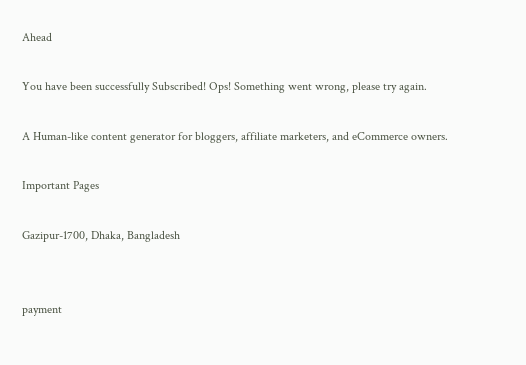Ahead

You have been successfully Subscribed! Ops! Something went wrong, please try again.

A Human-like content generator for bloggers, affiliate marketers, and eCommerce owners.

Important Pages

Gazipur-1700, Dhaka, Bangladesh


payment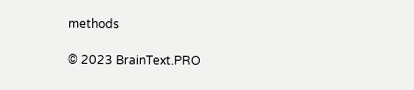methods

© 2023 BrainText.PRO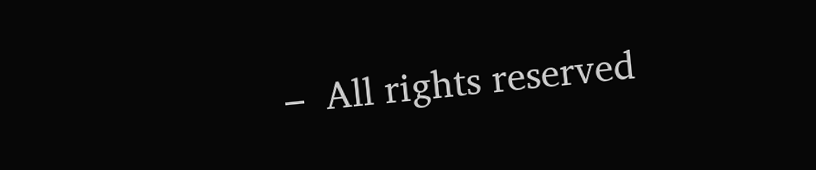–  All rights reserved